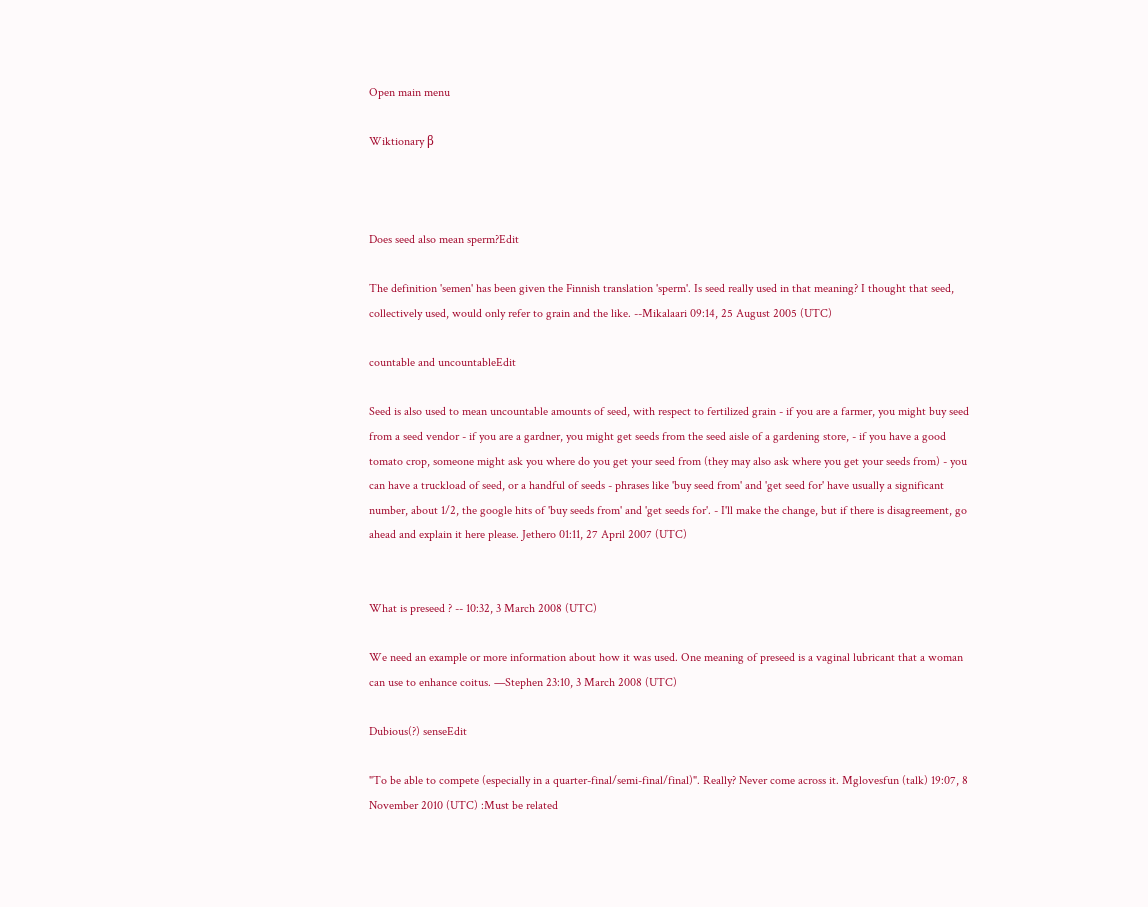Open main menu

Wiktionary β



Does seed also mean sperm?Edit

The definition 'semen' has been given the Finnish translation 'sperm'. Is seed really used in that meaning? I thought that seed, collectively used, would only refer to grain and the like. --Mikalaari 09:14, 25 August 2005 (UTC)

countable and uncountableEdit

Seed is also used to mean uncountable amounts of seed, with respect to fertilized grain - if you are a farmer, you might buy seed from a seed vendor - if you are a gardner, you might get seeds from the seed aisle of a gardening store, - if you have a good tomato crop, someone might ask you where do you get your seed from (they may also ask where you get your seeds from) - you can have a truckload of seed, or a handful of seeds - phrases like 'buy seed from' and 'get seed for' have usually a significant number, about 1/2, the google hits of 'buy seeds from' and 'get seeds for'. - I'll make the change, but if there is disagreement, go ahead and explain it here please. Jethero 01:11, 27 April 2007 (UTC)


What is preseed ? -- 10:32, 3 March 2008 (UTC)

We need an example or more information about how it was used. One meaning of preseed is a vaginal lubricant that a woman can use to enhance coitus. —Stephen 23:10, 3 March 2008 (UTC)

Dubious(?) senseEdit

"To be able to compete (especially in a quarter-final/semi-final/final)". Really? Never come across it. Mglovesfun (talk) 19:07, 8 November 2010 (UTC) :Must be related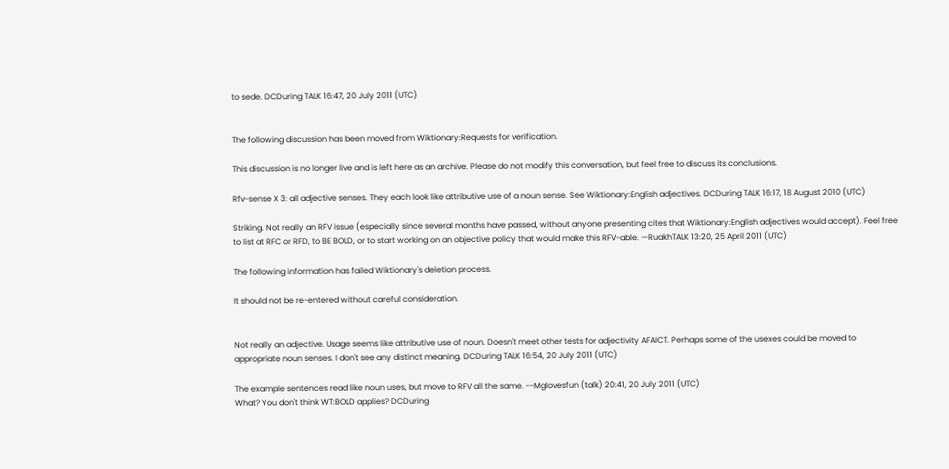to sede. DCDuring TALK 16:47, 20 July 2011 (UTC)


The following discussion has been moved from Wiktionary:Requests for verification.

This discussion is no longer live and is left here as an archive. Please do not modify this conversation, but feel free to discuss its conclusions.

Rfv-sense X 3: all adjective senses. They each look like attributive use of a noun sense. See Wiktionary:English adjectives. DCDuring TALK 16:17, 18 August 2010 (UTC)

Striking. Not really an RFV issue (especially since several months have passed, without anyone presenting cites that Wiktionary:English adjectives would accept). Feel free to list at RFC or RFD, to BE BOLD, or to start working on an objective policy that would make this RFV-able. —RuakhTALK 13:20, 25 April 2011 (UTC)

The following information has failed Wiktionary's deletion process.

It should not be re-entered without careful consideration.


Not really an adjective. Usage seems like attributive use of noun. Doesn't meet other tests for adjectivity AFAICT. Perhaps some of the usexes could be moved to appropriate noun senses. I don't see any distinct meaning. DCDuring TALK 16:54, 20 July 2011 (UTC)

The example sentences read like noun uses, but move to RFV all the same. --Mglovesfun (talk) 20:41, 20 July 2011 (UTC)
What? You don't think WT:BOLD applies? DCDuring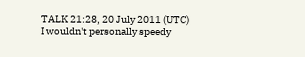TALK 21:28, 20 July 2011 (UTC)
I wouldn't personally speedy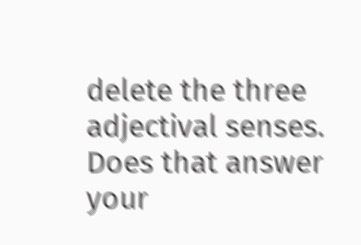delete the three adjectival senses. Does that answer your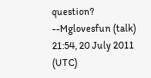question? --Mglovesfun (talk) 21:54, 20 July 2011 (UTC)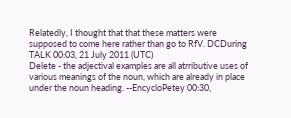Relatedly, I thought that that these matters were supposed to come here rather than go to RfV. DCDuring TALK 00:03, 21 July 2011 (UTC)
Delete - the adjectival examples are all atrributive uses of various meanings of the noun, which are already in place under the noun heading. --EncycloPetey 00:30,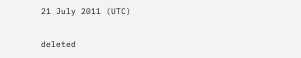21 July 2011 (UTC)

deleted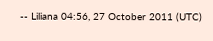-- Liliana 04:56, 27 October 2011 (UTC)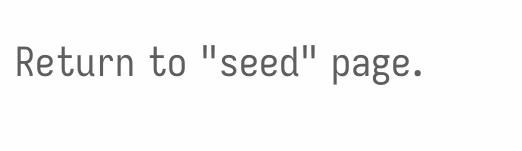Return to "seed" page.